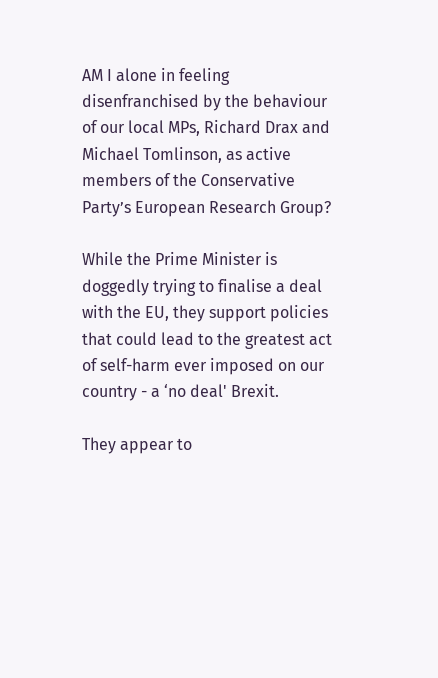AM I alone in feeling disenfranchised by the behaviour of our local MPs, Richard Drax and Michael Tomlinson, as active members of the Conservative Party’s European Research Group?

While the Prime Minister is doggedly trying to finalise a deal with the EU, they support policies that could lead to the greatest act of self-harm ever imposed on our country - a ‘no deal' Brexit.

They appear to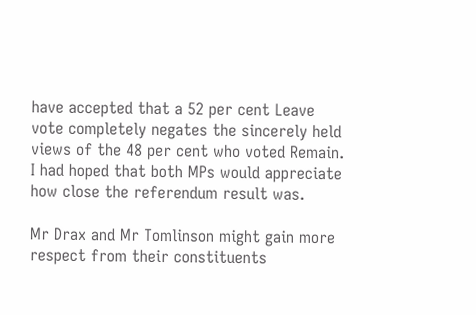have accepted that a 52 per cent Leave vote completely negates the sincerely held views of the 48 per cent who voted Remain. I had hoped that both MPs would appreciate how close the referendum result was.

Mr Drax and Mr Tomlinson might gain more respect from their constituents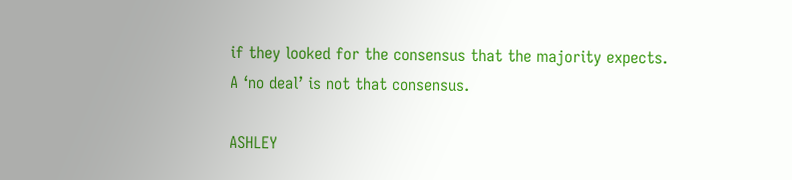if they looked for the consensus that the majority expects. A ‘no deal’ is not that consensus.

ASHLEY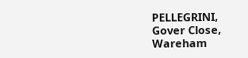PELLEGRINI, Gover Close, Wareham